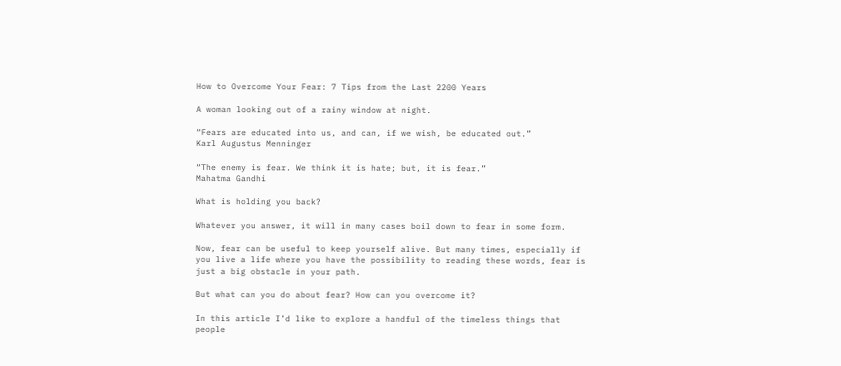How to Overcome Your Fear: 7 Tips from the Last 2200 Years

A woman looking out of a rainy window at night.

“Fears are educated into us, and can, if we wish, be educated out.”
Karl Augustus Menninger

“The enemy is fear. We think it is hate; but, it is fear.”
Mahatma Gandhi

What is holding you back?

Whatever you answer, it will in many cases boil down to fear in some form.

Now, fear can be useful to keep yourself alive. But many times, especially if you live a life where you have the possibility to reading these words, fear is just a big obstacle in your path.

But what can you do about fear? How can you overcome it?

In this article I’d like to explore a handful of the timeless things that people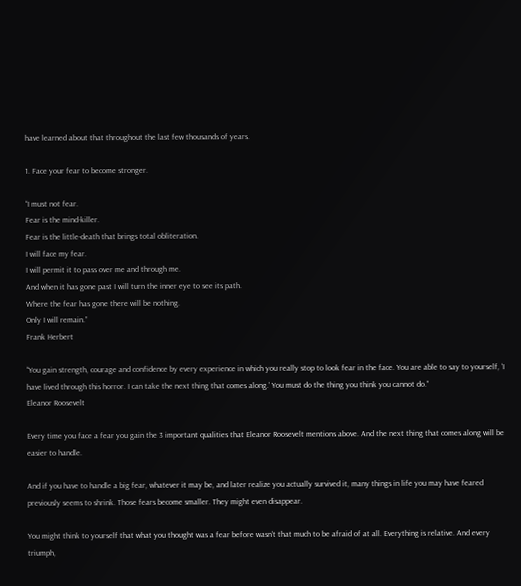have learned about that throughout the last few thousands of years.

1. Face your fear to become stronger.

“I must not fear.
Fear is the mind-killer.
Fear is the little-death that brings total obliteration.
I will face my fear.
I will permit it to pass over me and through me.
And when it has gone past I will turn the inner eye to see its path.
Where the fear has gone there will be nothing.
Only I will remain.”
Frank Herbert

“You gain strength, courage and confidence by every experience in which you really stop to look fear in the face. You are able to say to yourself, ‘I have lived through this horror. I can take the next thing that comes along.’ You must do the thing you think you cannot do.”
Eleanor Roosevelt

Every time you face a fear you gain the 3 important qualities that Eleanor Roosevelt mentions above. And the next thing that comes along will be easier to handle.

And if you have to handle a big fear, whatever it may be, and later realize you actually survived it, many things in life you may have feared previously seems to shrink. Those fears become smaller. They might even disappear.

You might think to yourself that what you thought was a fear before wasn’t that much to be afraid of at all. Everything is relative. And every triumph,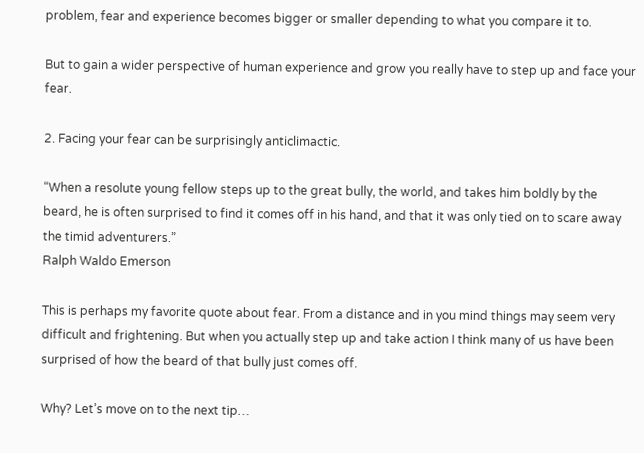problem, fear and experience becomes bigger or smaller depending to what you compare it to.

But to gain a wider perspective of human experience and grow you really have to step up and face your fear.

2. Facing your fear can be surprisingly anticlimactic.

“When a resolute young fellow steps up to the great bully, the world, and takes him boldly by the beard, he is often surprised to find it comes off in his hand, and that it was only tied on to scare away the timid adventurers.”
Ralph Waldo Emerson

This is perhaps my favorite quote about fear. From a distance and in you mind things may seem very difficult and frightening. But when you actually step up and take action I think many of us have been surprised of how the beard of that bully just comes off.

Why? Let’s move on to the next tip…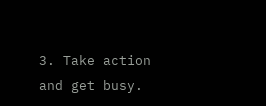3. Take action and get busy.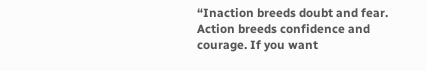“Inaction breeds doubt and fear. Action breeds confidence and courage. If you want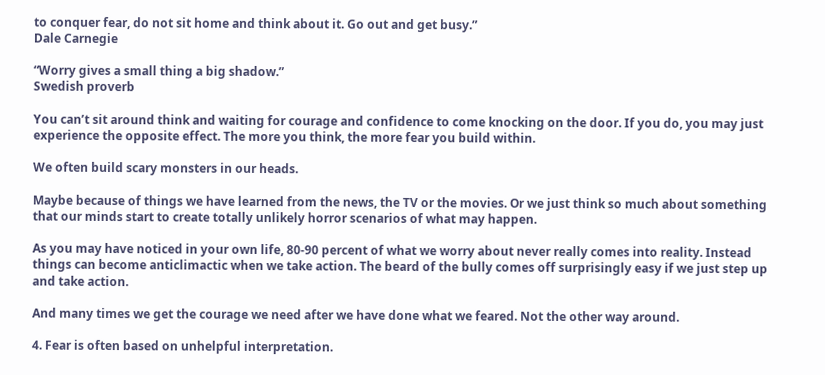to conquer fear, do not sit home and think about it. Go out and get busy.”
Dale Carnegie

“Worry gives a small thing a big shadow.”
Swedish proverb

You can’t sit around think and waiting for courage and confidence to come knocking on the door. If you do, you may just experience the opposite effect. The more you think, the more fear you build within.

We often build scary monsters in our heads.

Maybe because of things we have learned from the news, the TV or the movies. Or we just think so much about something that our minds start to create totally unlikely horror scenarios of what may happen.

As you may have noticed in your own life, 80-90 percent of what we worry about never really comes into reality. Instead things can become anticlimactic when we take action. The beard of the bully comes off surprisingly easy if we just step up and take action.

And many times we get the courage we need after we have done what we feared. Not the other way around.

4. Fear is often based on unhelpful interpretation.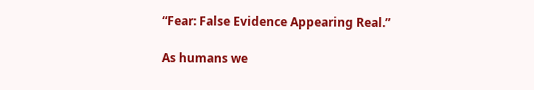“Fear: False Evidence Appearing Real.”

As humans we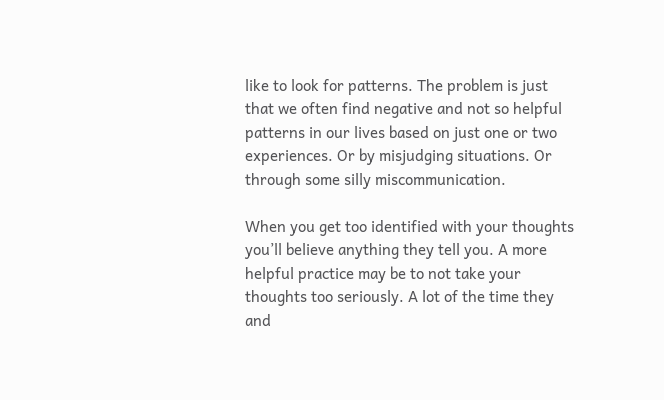like to look for patterns. The problem is just that we often find negative and not so helpful patterns in our lives based on just one or two experiences. Or by misjudging situations. Or through some silly miscommunication.

When you get too identified with your thoughts you’ll believe anything they tell you. A more helpful practice may be to not take your thoughts too seriously. A lot of the time they and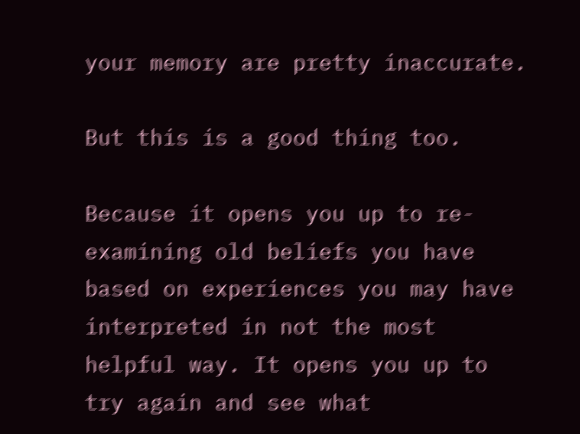your memory are pretty inaccurate.

But this is a good thing too.

Because it opens you up to re-examining old beliefs you have based on experiences you may have interpreted in not the most helpful way. It opens you up to try again and see what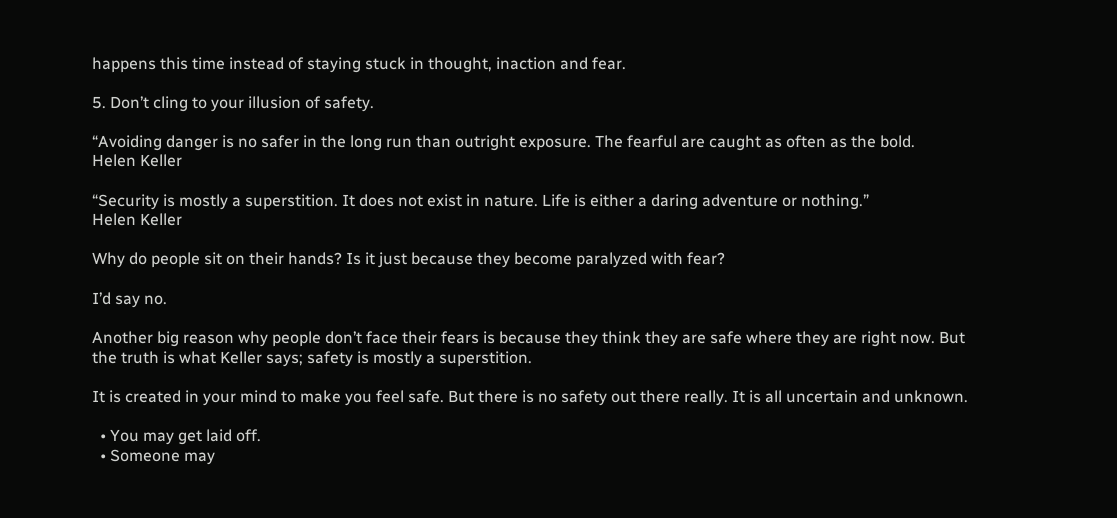happens this time instead of staying stuck in thought, inaction and fear.

5. Don’t cling to your illusion of safety.

“Avoiding danger is no safer in the long run than outright exposure. The fearful are caught as often as the bold.
Helen Keller

“Security is mostly a superstition. It does not exist in nature. Life is either a daring adventure or nothing.”
Helen Keller

Why do people sit on their hands? Is it just because they become paralyzed with fear?

I’d say no.

Another big reason why people don’t face their fears is because they think they are safe where they are right now. But the truth is what Keller says; safety is mostly a superstition.

It is created in your mind to make you feel safe. But there is no safety out there really. It is all uncertain and unknown.

  • You may get laid off.
  • Someone may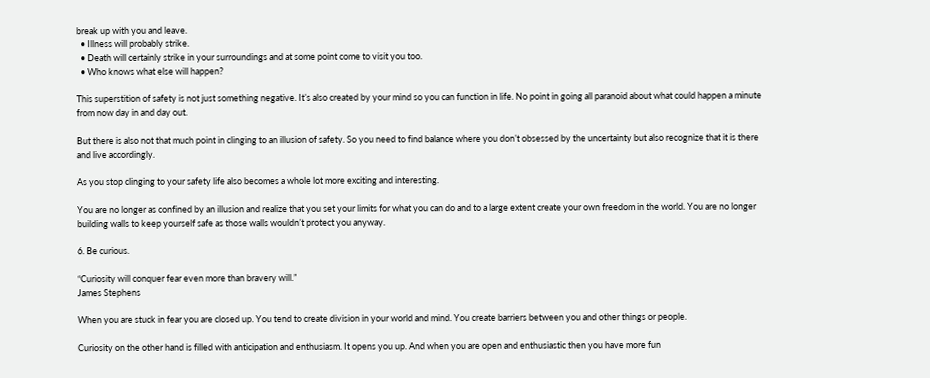break up with you and leave.
  • Illness will probably strike.
  • Death will certainly strike in your surroundings and at some point come to visit you too.
  • Who knows what else will happen?

This superstition of safety is not just something negative. It’s also created by your mind so you can function in life. No point in going all paranoid about what could happen a minute from now day in and day out.

But there is also not that much point in clinging to an illusion of safety. So you need to find balance where you don’t obsessed by the uncertainty but also recognize that it is there and live accordingly.

As you stop clinging to your safety life also becomes a whole lot more exciting and interesting.

You are no longer as confined by an illusion and realize that you set your limits for what you can do and to a large extent create your own freedom in the world. You are no longer building walls to keep yourself safe as those walls wouldn’t protect you anyway.

6. Be curious.

“Curiosity will conquer fear even more than bravery will.”
James Stephens

When you are stuck in fear you are closed up. You tend to create division in your world and mind. You create barriers between you and other things or people.

Curiosity on the other hand is filled with anticipation and enthusiasm. It opens you up. And when you are open and enthusiastic then you have more fun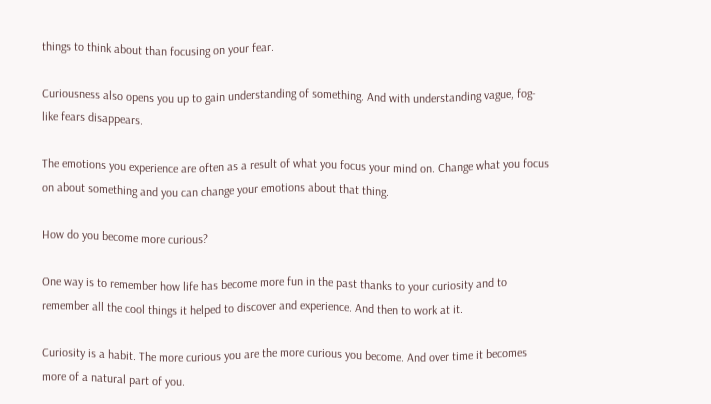things to think about than focusing on your fear.

Curiousness also opens you up to gain understanding of something. And with understanding vague, fog-like fears disappears.

The emotions you experience are often as a result of what you focus your mind on. Change what you focus on about something and you can change your emotions about that thing.

How do you become more curious?

One way is to remember how life has become more fun in the past thanks to your curiosity and to remember all the cool things it helped to discover and experience. And then to work at it.

Curiosity is a habit. The more curious you are the more curious you become. And over time it becomes more of a natural part of you.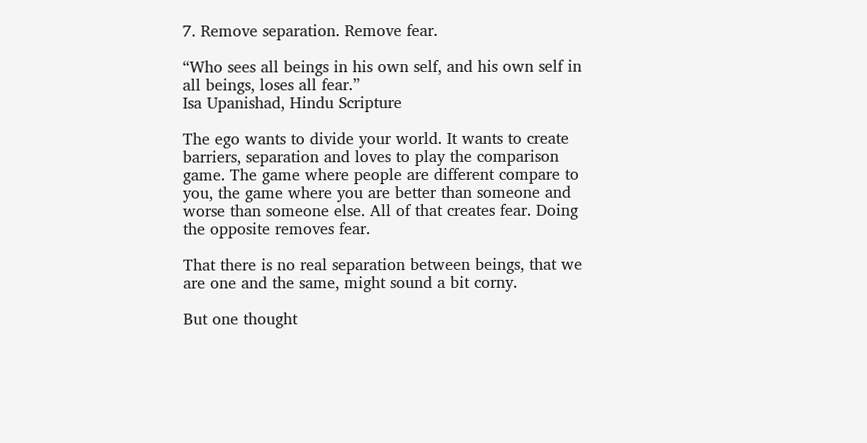7. Remove separation. Remove fear.

“Who sees all beings in his own self, and his own self in all beings, loses all fear.”
Isa Upanishad, Hindu Scripture

The ego wants to divide your world. It wants to create barriers, separation and loves to play the comparison game. The game where people are different compare to you, the game where you are better than someone and worse than someone else. All of that creates fear. Doing the opposite removes fear.

That there is no real separation between beings, that we are one and the same, might sound a bit corny.

But one thought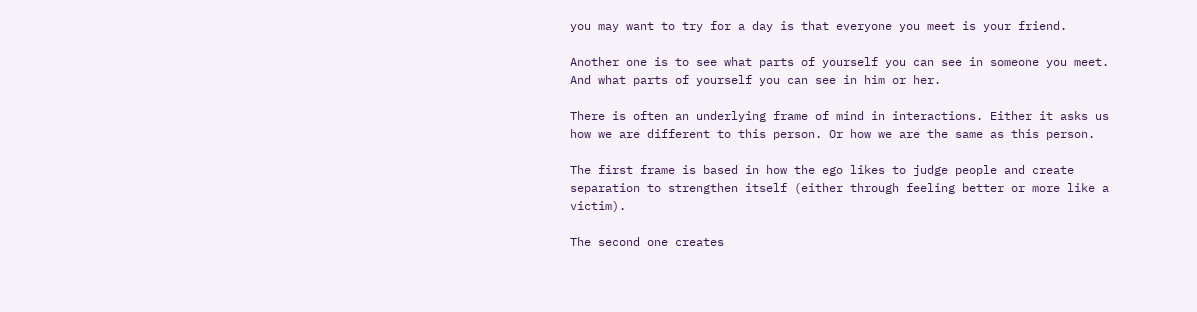you may want to try for a day is that everyone you meet is your friend.

Another one is to see what parts of yourself you can see in someone you meet. And what parts of yourself you can see in him or her.

There is often an underlying frame of mind in interactions. Either it asks us how we are different to this person. Or how we are the same as this person.

The first frame is based in how the ego likes to judge people and create separation to strengthen itself (either through feeling better or more like a victim).

The second one creates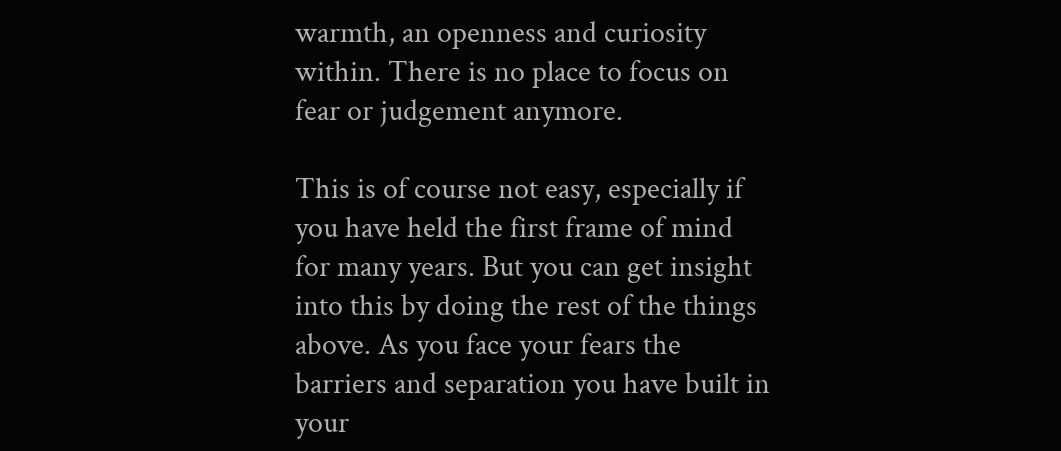warmth, an openness and curiosity within. There is no place to focus on fear or judgement anymore.

This is of course not easy, especially if you have held the first frame of mind for many years. But you can get insight into this by doing the rest of the things above. As you face your fears the barriers and separation you have built in your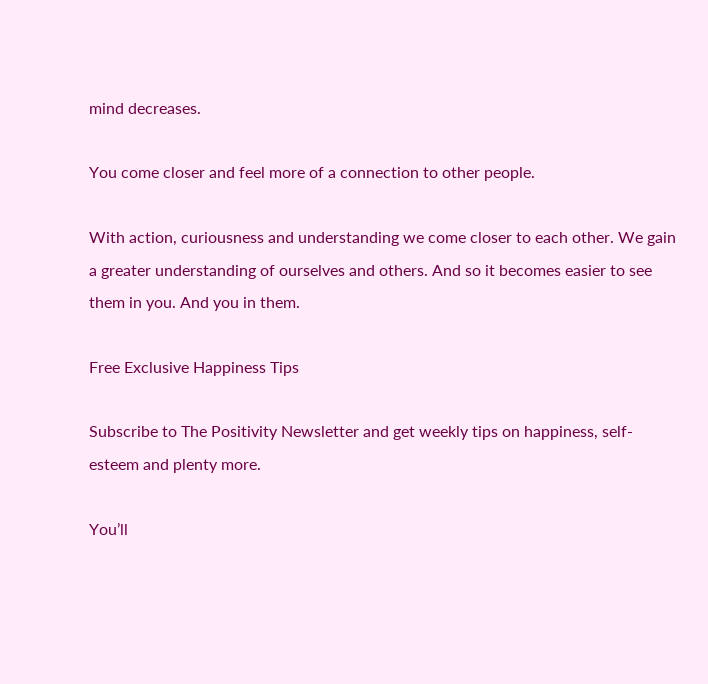mind decreases.

You come closer and feel more of a connection to other people.

With action, curiousness and understanding we come closer to each other. We gain a greater understanding of ourselves and others. And so it becomes easier to see them in you. And you in them.

Free Exclusive Happiness Tips

Subscribe to The Positivity Newsletter and get weekly tips on happiness, self-esteem and plenty more.

You’ll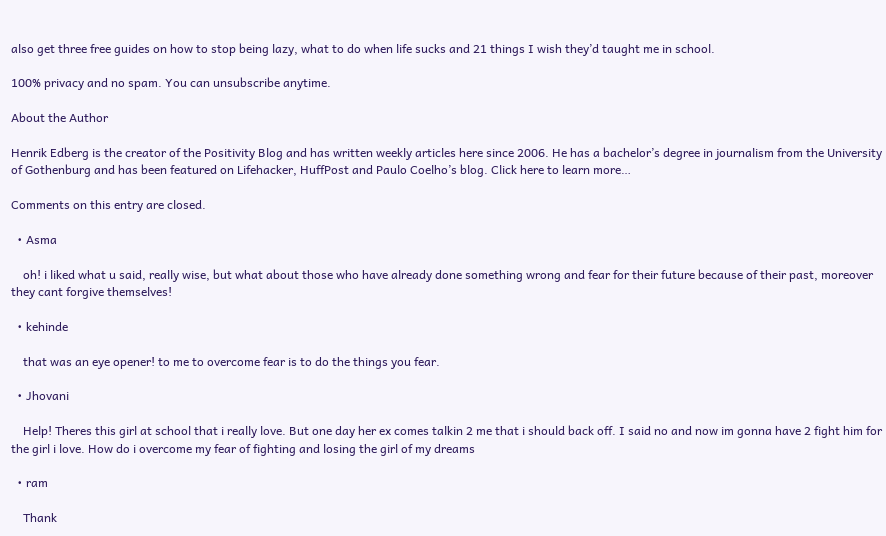also get three free guides on how to stop being lazy, what to do when life sucks and 21 things I wish they’d taught me in school.

100% privacy and no spam. You can unsubscribe anytime.

About the Author

Henrik Edberg is the creator of the Positivity Blog and has written weekly articles here since 2006. He has a bachelor’s degree in journalism from the University of Gothenburg and has been featured on Lifehacker, HuffPost and Paulo Coelho’s blog. Click here to learn more…

Comments on this entry are closed.

  • Asma

    oh! i liked what u said, really wise, but what about those who have already done something wrong and fear for their future because of their past, moreover they cant forgive themselves!

  • kehinde

    that was an eye opener! to me to overcome fear is to do the things you fear.

  • Jhovani

    Help! Theres this girl at school that i really love. But one day her ex comes talkin 2 me that i should back off. I said no and now im gonna have 2 fight him for the girl i love. How do i overcome my fear of fighting and losing the girl of my dreams

  • ram

    Thank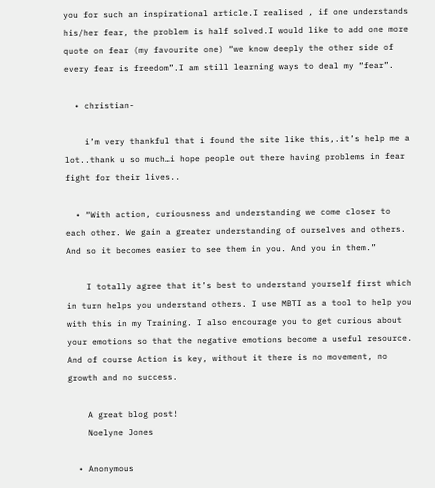you for such an inspirational article.I realised , if one understands his/her fear, the problem is half solved.I would like to add one more quote on fear (my favourite one) “we know deeply the other side of every fear is freedom”.I am still learning ways to deal my “fear”.

  • christian-

    i’m very thankful that i found the site like this,.it’s help me a lot..thank u so much…i hope people out there having problems in fear fight for their lives..

  • “With action, curiousness and understanding we come closer to each other. We gain a greater understanding of ourselves and others. And so it becomes easier to see them in you. And you in them.”

    I totally agree that it’s best to understand yourself first which in turn helps you understand others. I use MBTI as a tool to help you with this in my Training. I also encourage you to get curious about your emotions so that the negative emotions become a useful resource. And of course Action is key, without it there is no movement, no growth and no success.

    A great blog post!
    Noelyne Jones

  • Anonymous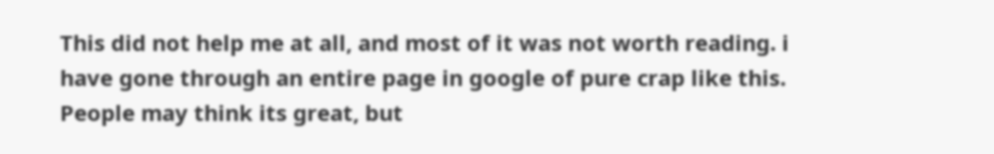This did not help me at all, and most of it was not worth reading. i have gone through an entire page in google of pure crap like this. People may think its great, but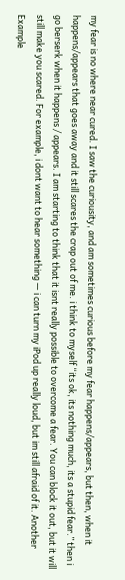my fear is no where near cured. I saw the curiousity, and am sometimes curious before my fear happens/appears, but then, when it happens/appears that goes away and it still scares the crap out of me. i think to myself “its ok, its nothing much, its a stupid fear.” then i go berserk when it happens / appears. I am starting to think that it isnt really possible to overcome a fear. You can block it out, but it will still make you scared. For example, i dont want to hear something — i can turn my iPod up really loud, but im still afraid of it. Another Example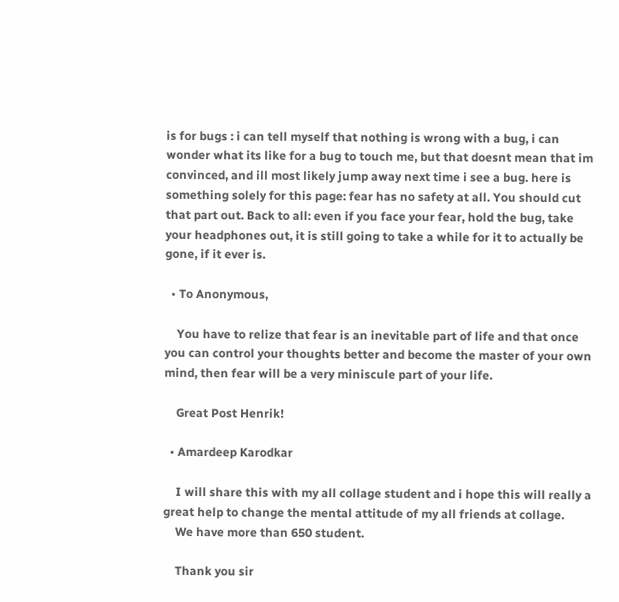is for bugs : i can tell myself that nothing is wrong with a bug, i can wonder what its like for a bug to touch me, but that doesnt mean that im convinced, and ill most likely jump away next time i see a bug. here is something solely for this page: fear has no safety at all. You should cut that part out. Back to all: even if you face your fear, hold the bug, take your headphones out, it is still going to take a while for it to actually be gone, if it ever is.

  • To Anonymous,

    You have to relize that fear is an inevitable part of life and that once you can control your thoughts better and become the master of your own mind, then fear will be a very miniscule part of your life.

    Great Post Henrik!

  • Amardeep Karodkar

    I will share this with my all collage student and i hope this will really a great help to change the mental attitude of my all friends at collage.
    We have more than 650 student.

    Thank you sir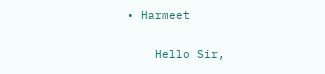• Harmeet

    Hello Sir,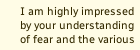I am highly impressed by your understanding of fear and the various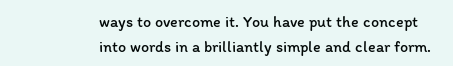ways to overcome it. You have put the concept into words in a brilliantly simple and clear form.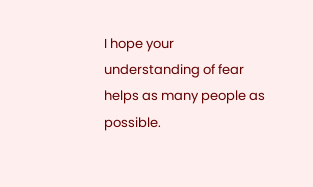I hope your understanding of fear helps as many people as possible.